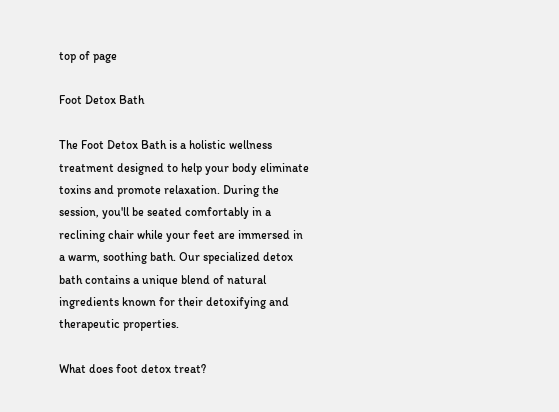top of page

Foot Detox Bath

The Foot Detox Bath is a holistic wellness treatment designed to help your body eliminate toxins and promote relaxation. During the session, you'll be seated comfortably in a reclining chair while your feet are immersed in a warm, soothing bath. Our specialized detox bath contains a unique blend of natural ingredients known for their detoxifying and therapeutic properties.

What does foot detox treat?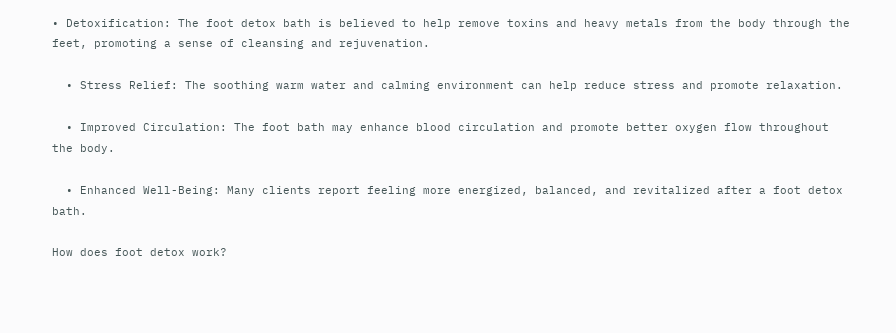• Detoxification: The foot detox bath is believed to help remove toxins and heavy metals from the body through the feet, promoting a sense of cleansing and rejuvenation.

  • Stress Relief: The soothing warm water and calming environment can help reduce stress and promote relaxation.

  • Improved Circulation: The foot bath may enhance blood circulation and promote better oxygen flow throughout the body.

  • Enhanced Well-Being: Many clients report feeling more energized, balanced, and revitalized after a foot detox bath.

How does foot detox work?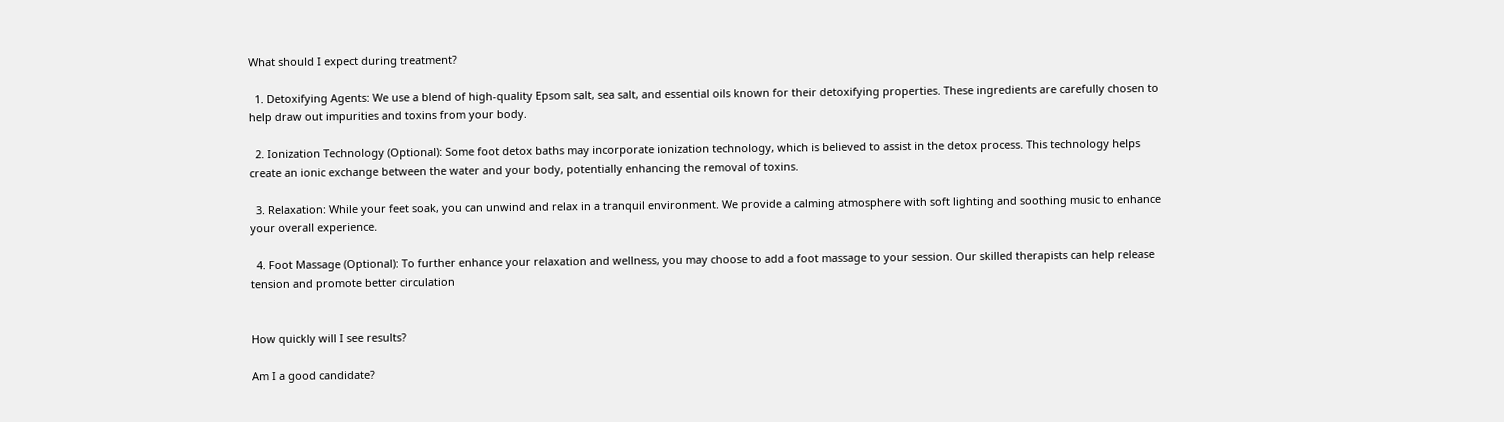What should I expect during treatment?

  1. Detoxifying Agents: We use a blend of high-quality Epsom salt, sea salt, and essential oils known for their detoxifying properties. These ingredients are carefully chosen to help draw out impurities and toxins from your body.

  2. Ionization Technology (Optional): Some foot detox baths may incorporate ionization technology, which is believed to assist in the detox process. This technology helps create an ionic exchange between the water and your body, potentially enhancing the removal of toxins.

  3. Relaxation: While your feet soak, you can unwind and relax in a tranquil environment. We provide a calming atmosphere with soft lighting and soothing music to enhance your overall experience.

  4. Foot Massage (Optional): To further enhance your relaxation and wellness, you may choose to add a foot massage to your session. Our skilled therapists can help release tension and promote better circulation


How quickly will I see results?

Am I a good candidate?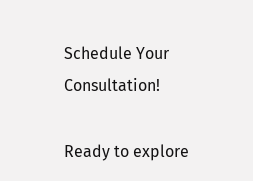Schedule Your Consultation!

Ready to explore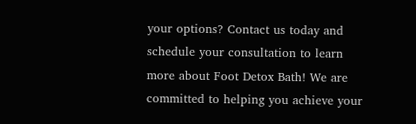your options? Contact us today and schedule your consultation to learn more about Foot Detox Bath! We are committed to helping you achieve your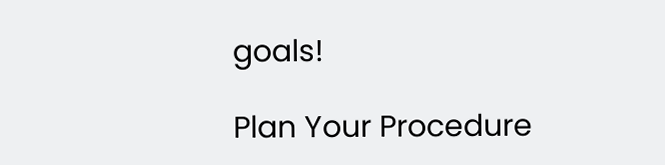goals!

Plan Your Procedure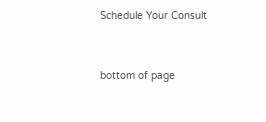Schedule Your Consult



bottom of page